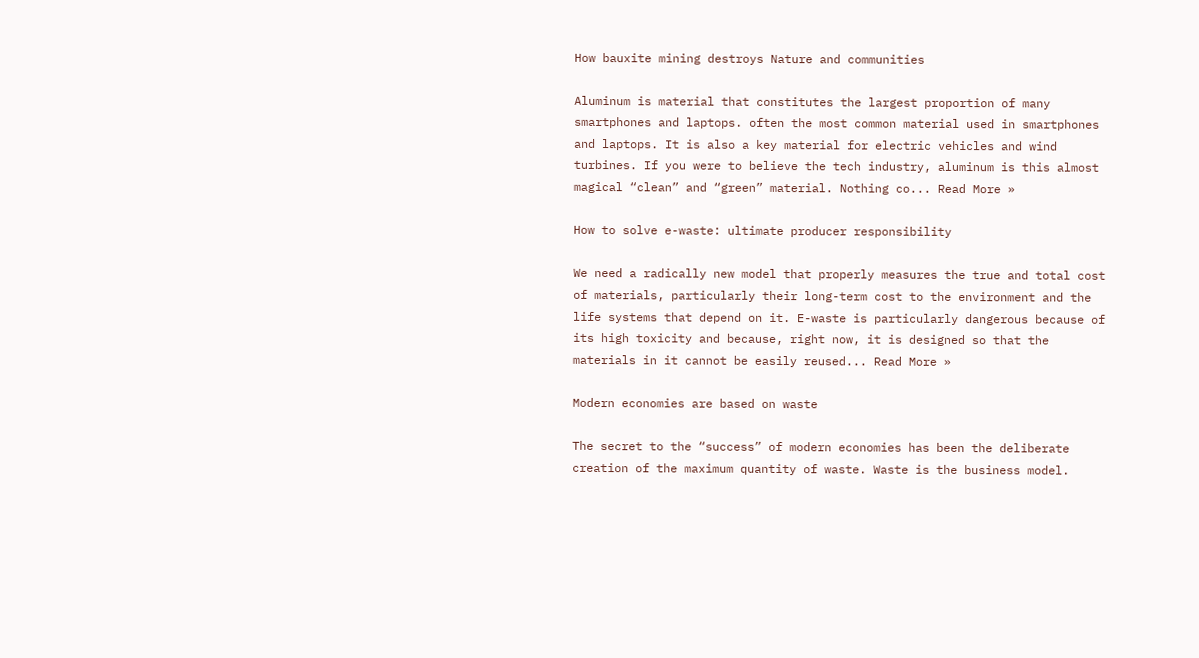How bauxite mining destroys Nature and communities

Aluminum is material that constitutes the largest proportion of many smartphones and laptops. often the most common material used in smartphones and laptops. It is also a key material for electric vehicles and wind turbines. If you were to believe the tech industry, aluminum is this almost magical “clean” and “green” material. Nothing co... Read More »

How to solve e-waste: ultimate producer responsibility

We need a radically new model that properly measures the true and total cost of materials, particularly their long-term cost to the environment and the life systems that depend on it. E-waste is particularly dangerous because of its high toxicity and because, right now, it is designed so that the materials in it cannot be easily reused... Read More »

Modern economies are based on waste

The secret to the “success” of modern economies has been the deliberate creation of the maximum quantity of waste. Waste is the business model.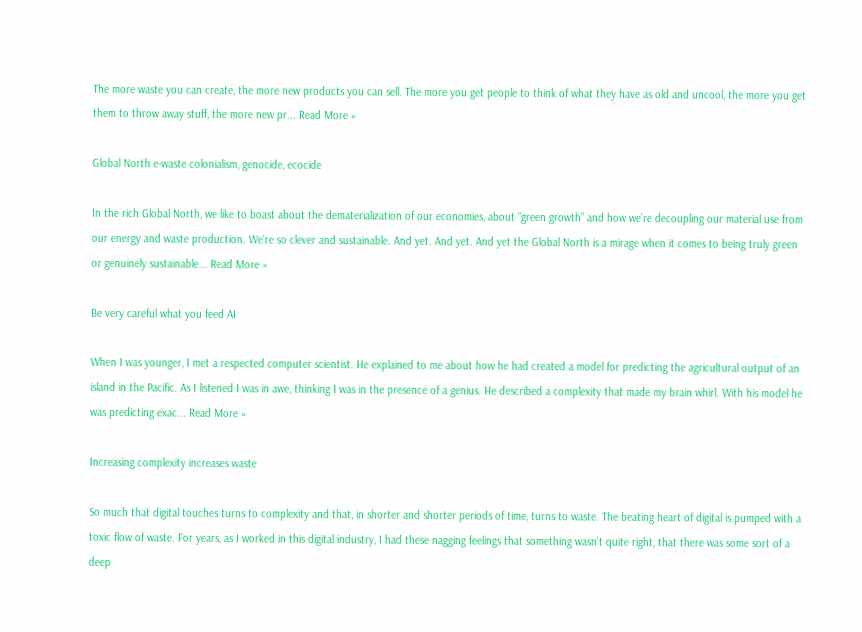The more waste you can create, the more new products you can sell. The more you get people to think of what they have as old and uncool, the more you get them to throw away stuff, the more new pr... Read More »

Global North e-waste colonialism, genocide, ecocide

In the rich Global North, we like to boast about the dematerialization of our economies, about “green growth” and how we’re decoupling our material use from our energy and waste production. We’re so clever and sustainable. And yet. And yet. And yet the Global North is a mirage when it comes to being truly green or genuinely sustainable... Read More »

Be very careful what you feed AI

When I was younger, I met a respected computer scientist. He explained to me about how he had created a model for predicting the agricultural output of an island in the Pacific. As I listened I was in awe, thinking I was in the presence of a genius. He described a complexity that made my brain whirl. With his model he was predicting exac... Read More »

Increasing complexity increases waste

So much that digital touches turns to complexity and that, in shorter and shorter periods of time, turns to waste. The beating heart of digital is pumped with a toxic flow of waste. For years, as I worked in this digital industry, I had these nagging feelings that something wasn’t quite right, that there was some sort of a deep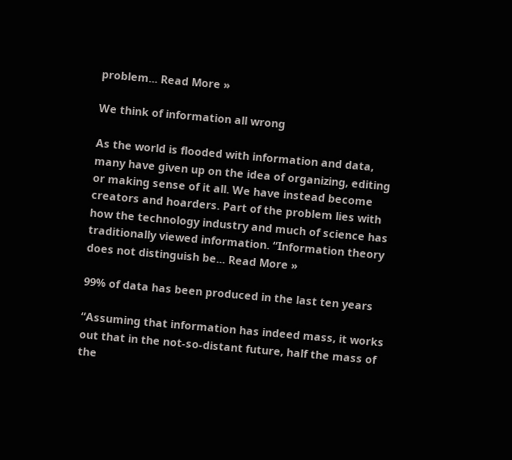problem... Read More »

We think of information all wrong

As the world is flooded with information and data, many have given up on the idea of organizing, editing or making sense of it all. We have instead become creators and hoarders. Part of the problem lies with how the technology industry and much of science has traditionally viewed information. “Information theory does not distinguish be... Read More »

99% of data has been produced in the last ten years

“Assuming that information has indeed mass, it works out that in the not-so-distant future, half the mass of the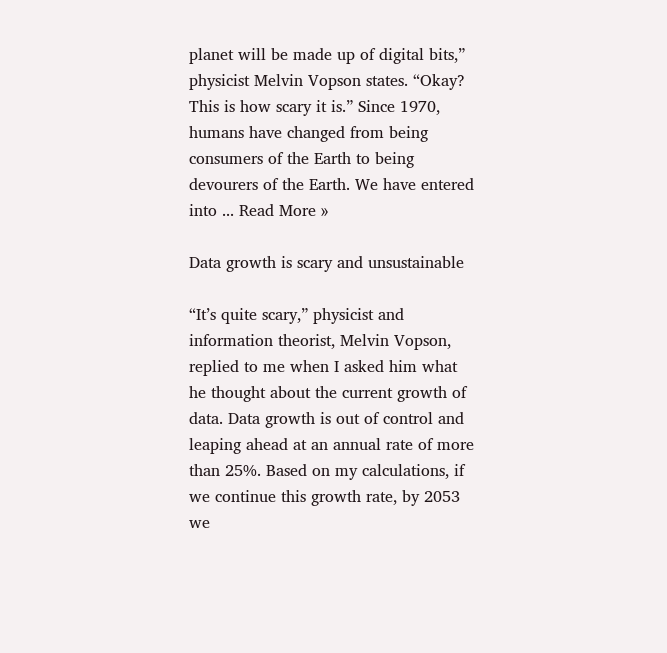planet will be made up of digital bits,” physicist Melvin Vopson states. “Okay? This is how scary it is.” Since 1970, humans have changed from being consumers of the Earth to being devourers of the Earth. We have entered into ... Read More »

Data growth is scary and unsustainable

“It’s quite scary,” physicist and information theorist, Melvin Vopson, replied to me when I asked him what he thought about the current growth of data. Data growth is out of control and leaping ahead at an annual rate of more than 25%. Based on my calculations, if we continue this growth rate, by 2053 we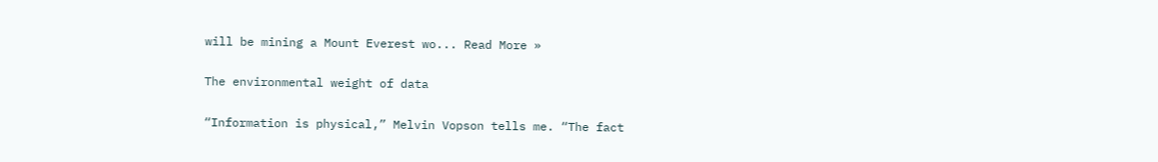will be mining a Mount Everest wo... Read More »

The environmental weight of data

“Information is physical,” Melvin Vopson tells me. “The fact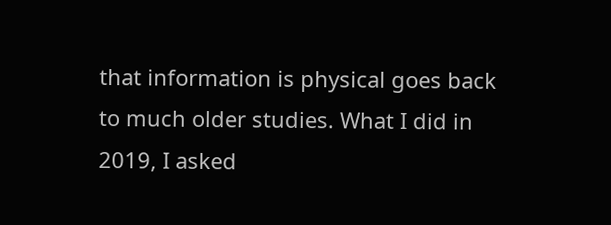that information is physical goes back to much older studies. What I did in 2019, I asked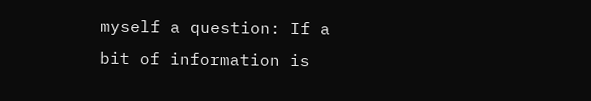myself a question: If a bit of information is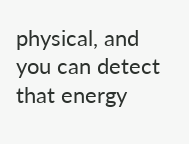physical, and you can detect that energy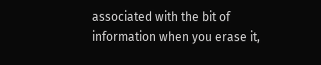associated with the bit of information when you erase it,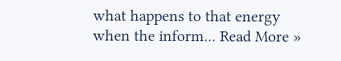what happens to that energy when the inform... Read More »